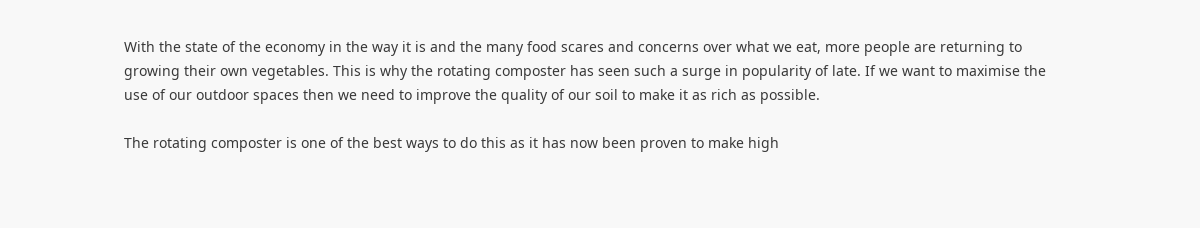With the state of the economy in the way it is and the many food scares and concerns over what we eat, more people are returning to growing their own vegetables. This is why the rotating composter has seen such a surge in popularity of late. If we want to maximise the use of our outdoor spaces then we need to improve the quality of our soil to make it as rich as possible.

The rotating composter is one of the best ways to do this as it has now been proven to make high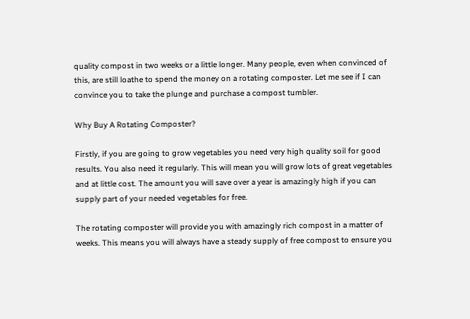quality compost in two weeks or a little longer. Many people, even when convinced of this, are still loathe to spend the money on a rotating composter. Let me see if I can convince you to take the plunge and purchase a compost tumbler.

Why Buy A Rotating Composter?

Firstly, if you are going to grow vegetables you need very high quality soil for good results. You also need it regularly. This will mean you will grow lots of great vegetables and at little cost. The amount you will save over a year is amazingly high if you can supply part of your needed vegetables for free.

The rotating composter will provide you with amazingly rich compost in a matter of weeks. This means you will always have a steady supply of free compost to ensure you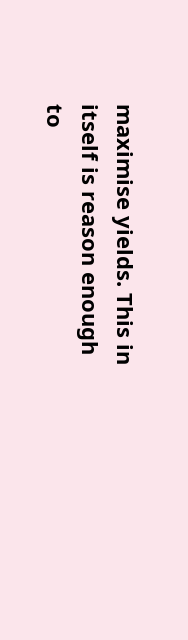maximise yields. This in itself is reason enough to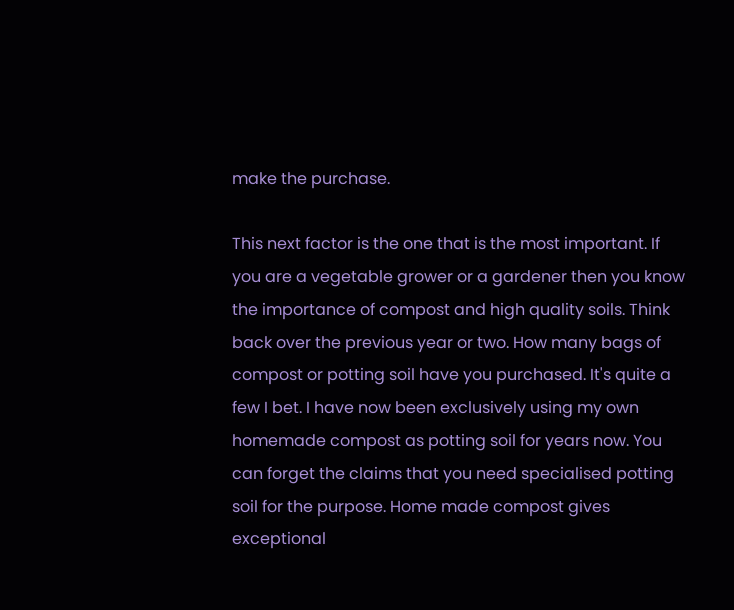make the purchase.

This next factor is the one that is the most important. If you are a vegetable grower or a gardener then you know the importance of compost and high quality soils. Think back over the previous year or two. How many bags of compost or potting soil have you purchased. It's quite a few I bet. I have now been exclusively using my own homemade compost as potting soil for years now. You can forget the claims that you need specialised potting soil for the purpose. Home made compost gives exceptional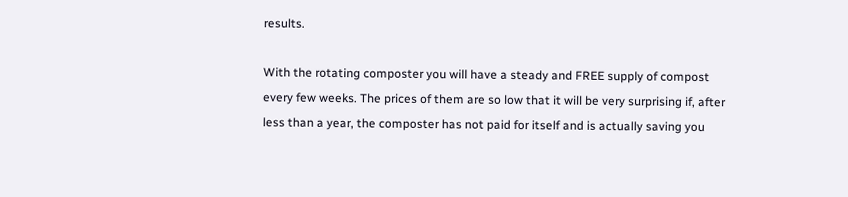results.

With the rotating composter you will have a steady and FREE supply of compost every few weeks. The prices of them are so low that it will be very surprising if, after less than a year, the composter has not paid for itself and is actually saving you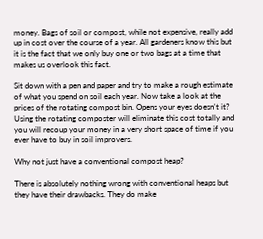money. Bags of soil or compost, while not expensive, really add up in cost over the course of a year. All gardeners know this but it is the fact that we only buy one or two bags at a time that makes us overlook this fact.

Sit down with a pen and paper and try to make a rough estimate of what you spend on soil each year. Now take a look at the prices of the rotating compost bin. Opens your eyes doesn't it? Using the rotating composter will eliminate this cost totally and you will recoup your money in a very short space of time if you ever have to buy in soil improvers.

Why not just have a conventional compost heap?

There is absolutely nothing wrong with conventional heaps but they have their drawbacks. They do make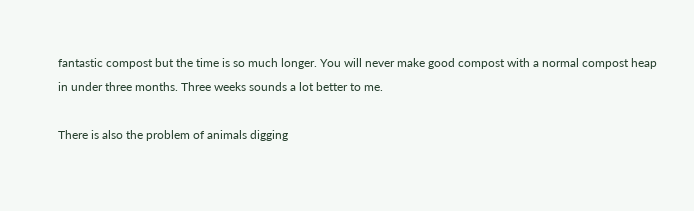fantastic compost but the time is so much longer. You will never make good compost with a normal compost heap in under three months. Three weeks sounds a lot better to me.

There is also the problem of animals digging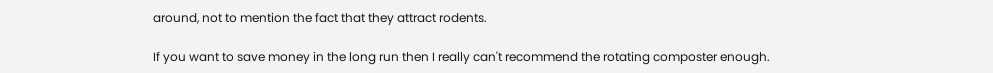around, not to mention the fact that they attract rodents.

If you want to save money in the long run then I really can't recommend the rotating composter enough.